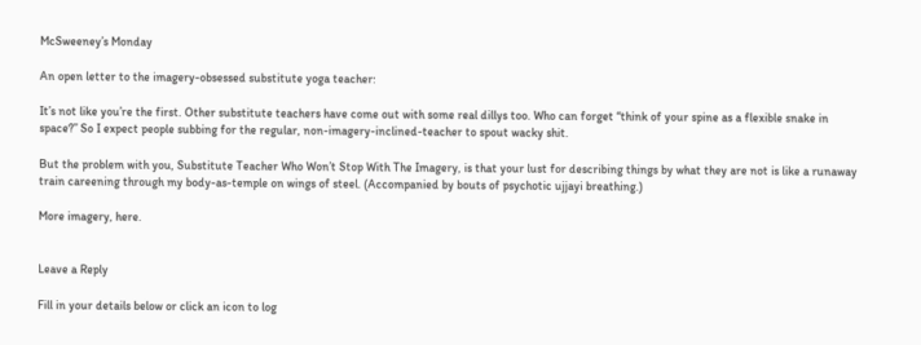McSweeney’s Monday

An open letter to the imagery-obsessed substitute yoga teacher:

It’s not like you’re the first. Other substitute teachers have come out with some real dillys too. Who can forget “think of your spine as a flexible snake in space?” So I expect people subbing for the regular, non-imagery-inclined-teacher to spout wacky shit.

But the problem with you, Substitute Teacher Who Won’t Stop With The Imagery, is that your lust for describing things by what they are not is like a runaway train careening through my body-as-temple on wings of steel. (Accompanied by bouts of psychotic ujjayi breathing.)

More imagery, here.


Leave a Reply

Fill in your details below or click an icon to log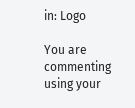in: Logo

You are commenting using your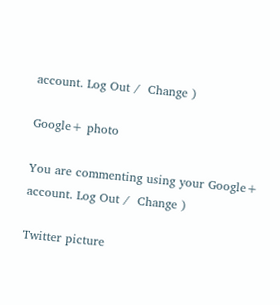account. Log Out /  Change )

Google+ photo

You are commenting using your Google+ account. Log Out /  Change )

Twitter picture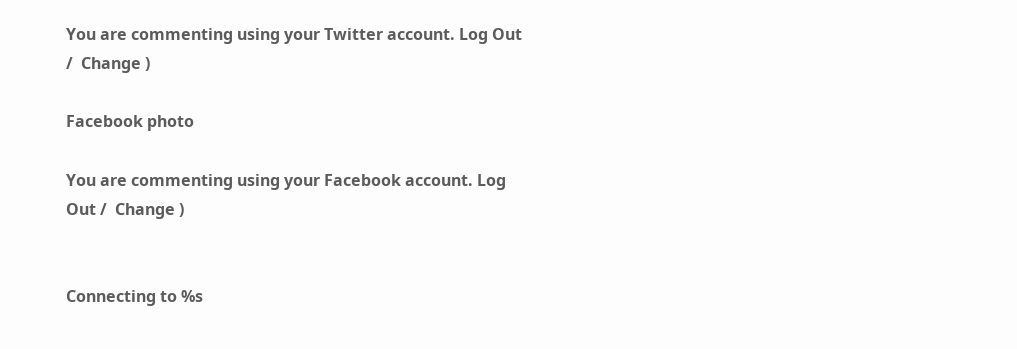You are commenting using your Twitter account. Log Out /  Change )

Facebook photo

You are commenting using your Facebook account. Log Out /  Change )


Connecting to %s